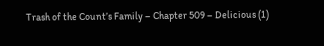Trash of the Count’s Family – Chapter 509 – Delicious (1)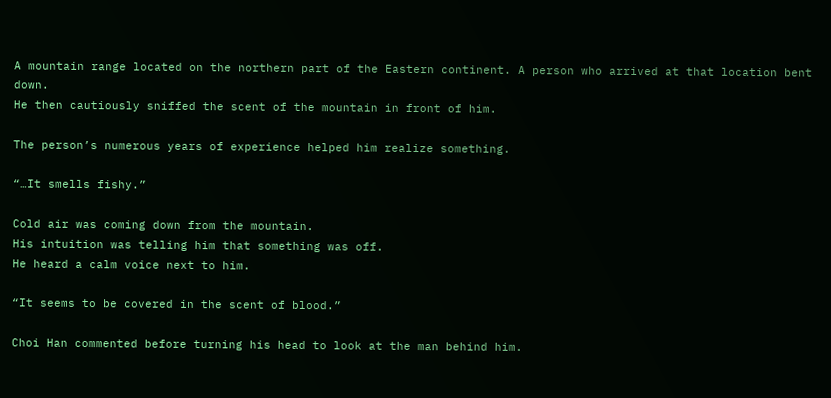A mountain range located on the northern part of the Eastern continent. A person who arrived at that location bent down.
He then cautiously sniffed the scent of the mountain in front of him.

The person’s numerous years of experience helped him realize something.

“…It smells fishy.”

Cold air was coming down from the mountain.
His intuition was telling him that something was off.
He heard a calm voice next to him.

“It seems to be covered in the scent of blood.”

Choi Han commented before turning his head to look at the man behind him.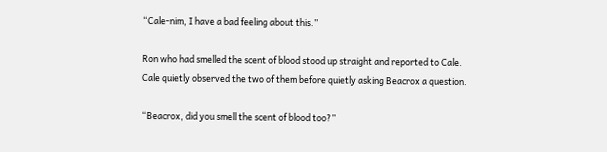“Cale-nim, I have a bad feeling about this.”

Ron who had smelled the scent of blood stood up straight and reported to Cale.
Cale quietly observed the two of them before quietly asking Beacrox a question.

“Beacrox, did you smell the scent of blood too?”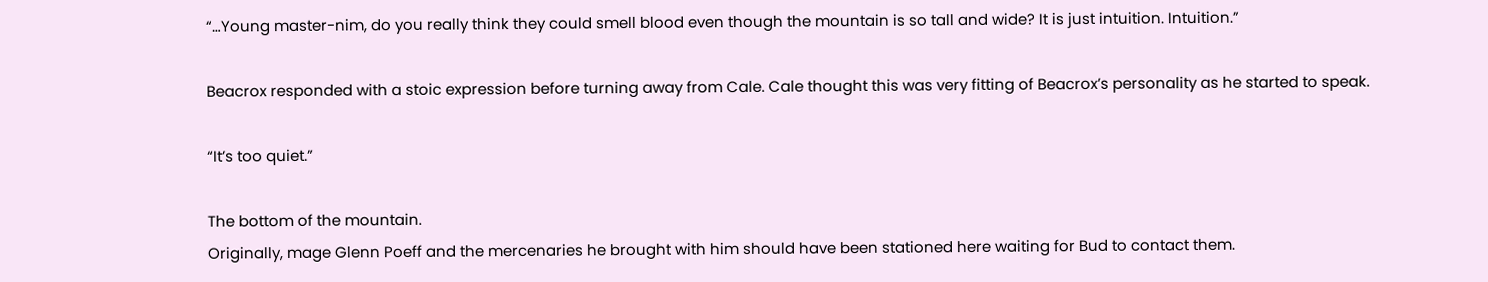“…Young master-nim, do you really think they could smell blood even though the mountain is so tall and wide? It is just intuition. Intuition.”

Beacrox responded with a stoic expression before turning away from Cale. Cale thought this was very fitting of Beacrox’s personality as he started to speak.

“It’s too quiet.”

The bottom of the mountain.
Originally, mage Glenn Poeff and the mercenaries he brought with him should have been stationed here waiting for Bud to contact them.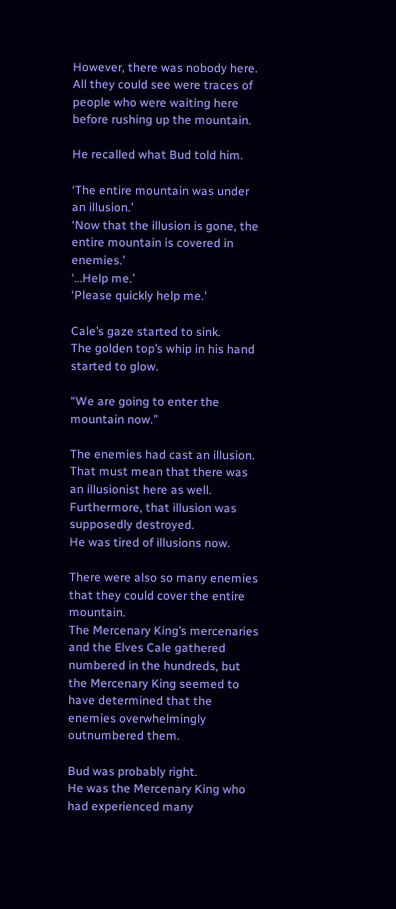However, there was nobody here.
All they could see were traces of people who were waiting here before rushing up the mountain.

He recalled what Bud told him.

‘The entire mountain was under an illusion.’
‘Now that the illusion is gone, the entire mountain is covered in enemies.’
‘…Help me.’
‘Please quickly help me.’

Cale’s gaze started to sink.
The golden top’s whip in his hand started to glow.

“We are going to enter the mountain now.”

The enemies had cast an illusion.
That must mean that there was an illusionist here as well.
Furthermore, that illusion was supposedly destroyed.
He was tired of illusions now.

There were also so many enemies that they could cover the entire mountain.
The Mercenary King’s mercenaries and the Elves Cale gathered numbered in the hundreds, but the Mercenary King seemed to have determined that the enemies overwhelmingly outnumbered them.

Bud was probably right.
He was the Mercenary King who had experienced many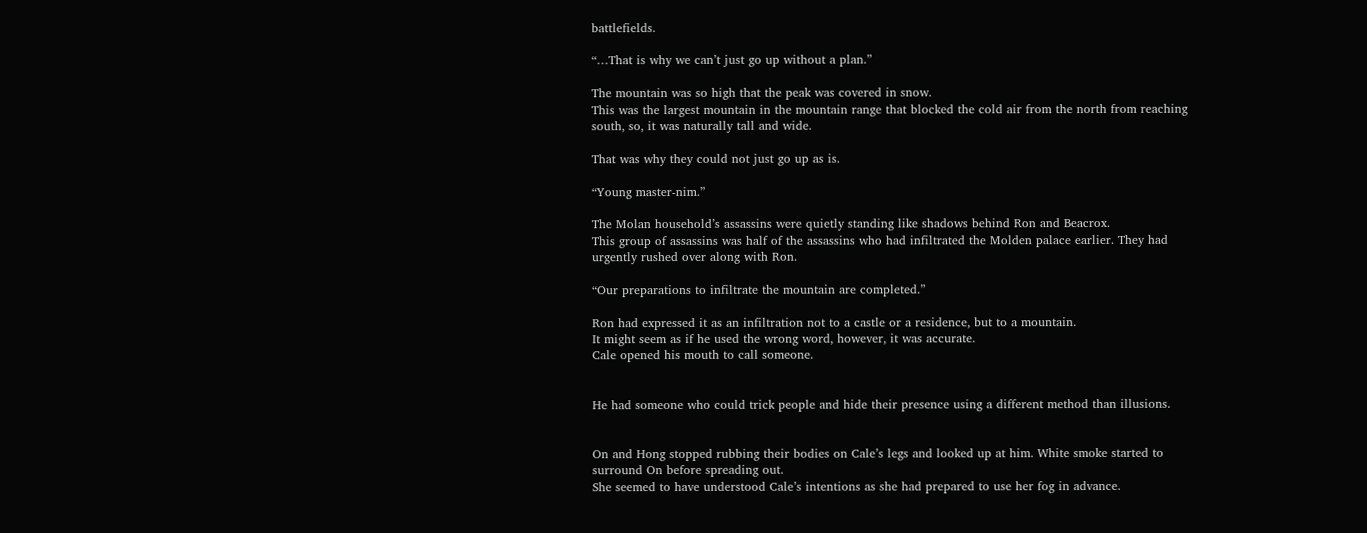battlefields.

“…That is why we can’t just go up without a plan.”

The mountain was so high that the peak was covered in snow.
This was the largest mountain in the mountain range that blocked the cold air from the north from reaching south, so, it was naturally tall and wide.

That was why they could not just go up as is.

“Young master-nim.”

The Molan household’s assassins were quietly standing like shadows behind Ron and Beacrox.
This group of assassins was half of the assassins who had infiltrated the Molden palace earlier. They had urgently rushed over along with Ron.

“Our preparations to infiltrate the mountain are completed.”

Ron had expressed it as an infiltration not to a castle or a residence, but to a mountain.
It might seem as if he used the wrong word, however, it was accurate.
Cale opened his mouth to call someone.


He had someone who could trick people and hide their presence using a different method than illusions.


On and Hong stopped rubbing their bodies on Cale’s legs and looked up at him. White smoke started to surround On before spreading out.
She seemed to have understood Cale’s intentions as she had prepared to use her fog in advance.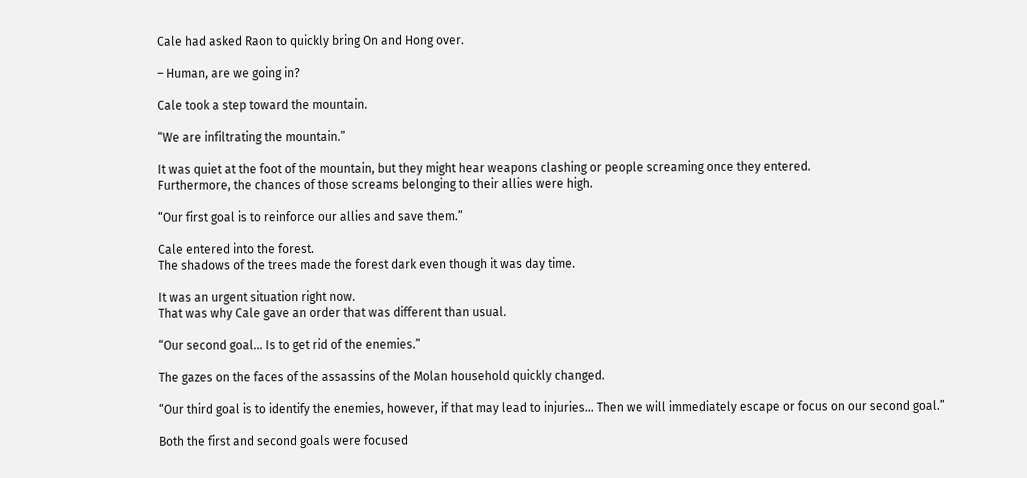Cale had asked Raon to quickly bring On and Hong over.

– Human, are we going in?

Cale took a step toward the mountain.

“We are infiltrating the mountain.”

It was quiet at the foot of the mountain, but they might hear weapons clashing or people screaming once they entered.
Furthermore, the chances of those screams belonging to their allies were high.

“Our first goal is to reinforce our allies and save them.”

Cale entered into the forest.
The shadows of the trees made the forest dark even though it was day time.

It was an urgent situation right now.
That was why Cale gave an order that was different than usual.

“Our second goal… Is to get rid of the enemies.”

The gazes on the faces of the assassins of the Molan household quickly changed.

“Our third goal is to identify the enemies, however, if that may lead to injuries… Then we will immediately escape or focus on our second goal.”

Both the first and second goals were focused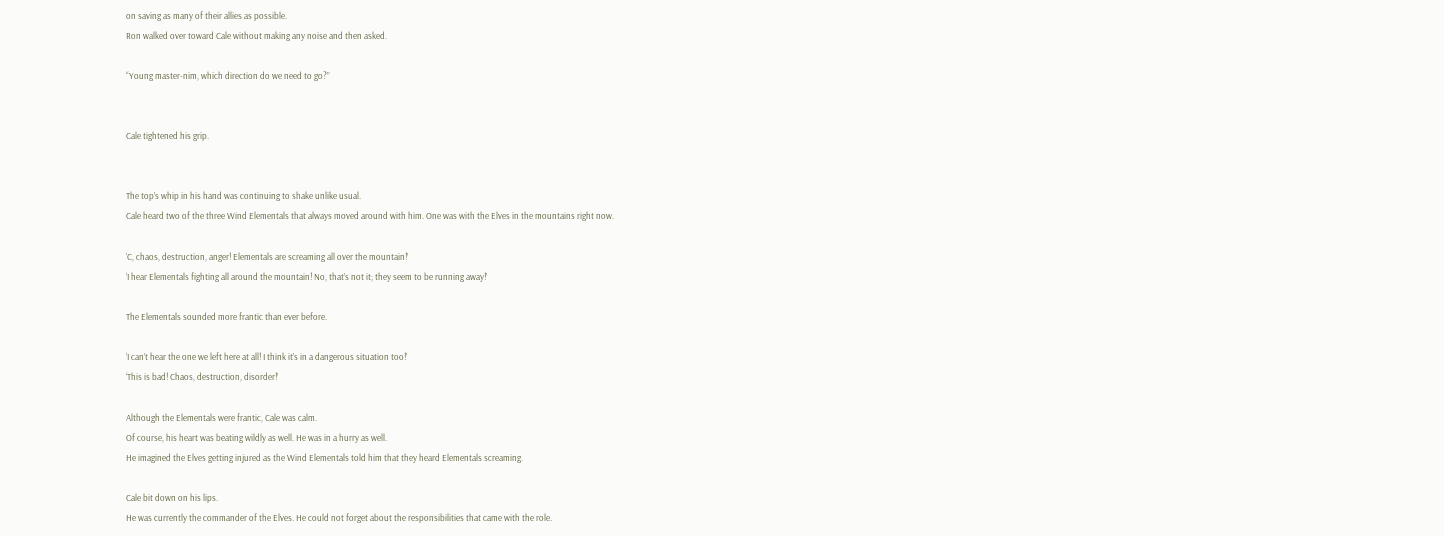on saving as many of their allies as possible.
Ron walked over toward Cale without making any noise and then asked.

“Young master-nim, which direction do we need to go?”


Cale tightened his grip.


The top’s whip in his hand was continuing to shake unlike usual.
Cale heard two of the three Wind Elementals that always moved around with him. One was with the Elves in the mountains right now.

‘C, chaos, destruction, anger! Elementals are screaming all over the mountain!’
‘I hear Elementals fighting all around the mountain! No, that’s not it; they seem to be running away!’

The Elementals sounded more frantic than ever before.

‘I can’t hear the one we left here at all! I think it’s in a dangerous situation too!’
‘This is bad! Chaos, destruction, disorder!’

Although the Elementals were frantic, Cale was calm.
Of course, his heart was beating wildly as well. He was in a hurry as well.
He imagined the Elves getting injured as the Wind Elementals told him that they heard Elementals screaming.

Cale bit down on his lips.
He was currently the commander of the Elves. He could not forget about the responsibilities that came with the role.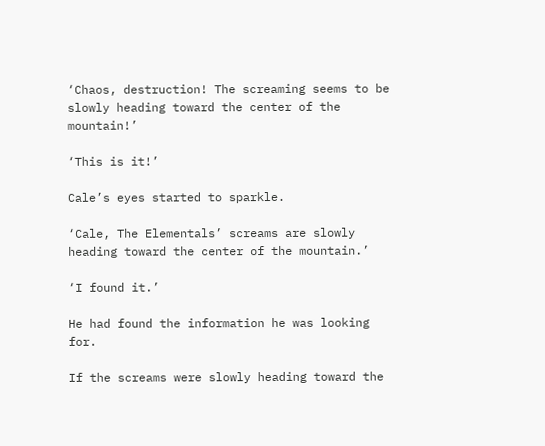‘Chaos, destruction! The screaming seems to be slowly heading toward the center of the mountain!’

‘This is it!’

Cale’s eyes started to sparkle.

‘Cale, The Elementals’ screams are slowly heading toward the center of the mountain.’

‘I found it.’

He had found the information he was looking for.

If the screams were slowly heading toward the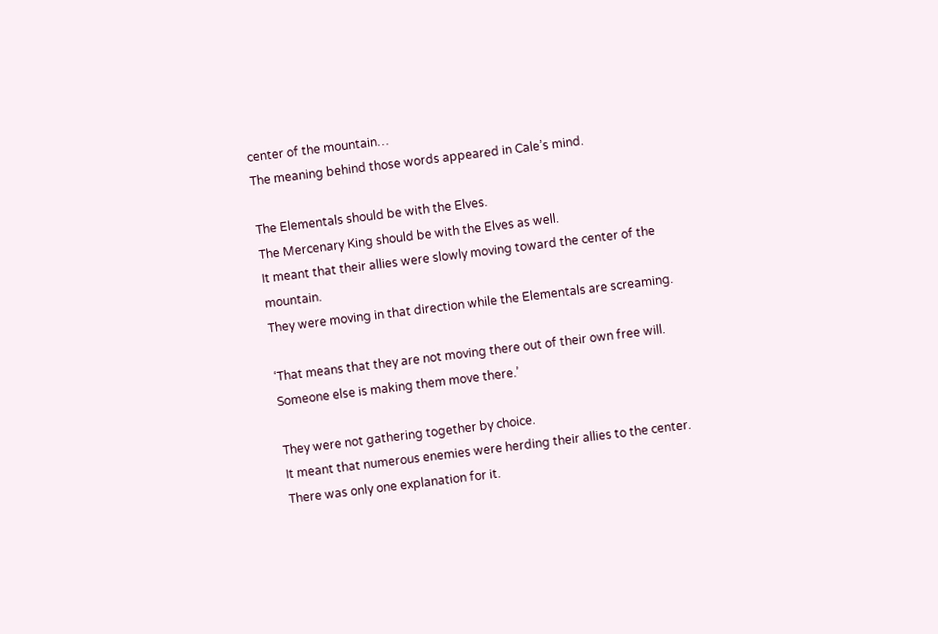center of the mountain…
The meaning behind those words appeared in Cale’s mind.

The Elementals should be with the Elves.
The Mercenary King should be with the Elves as well.
It meant that their allies were slowly moving toward the center of the mountain.
They were moving in that direction while the Elementals are screaming.

‘That means that they are not moving there out of their own free will. Someone else is making them move there.’

They were not gathering together by choice.
It meant that numerous enemies were herding their allies to the center.
There was only one explanation for it.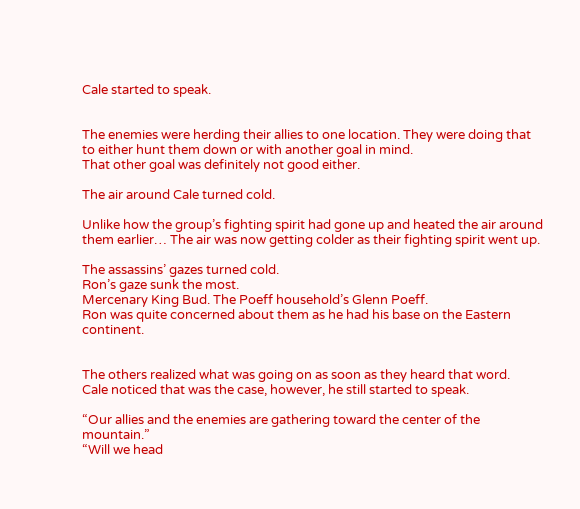Cale started to speak.


The enemies were herding their allies to one location. They were doing that to either hunt them down or with another goal in mind.
That other goal was definitely not good either.

The air around Cale turned cold.

Unlike how the group’s fighting spirit had gone up and heated the air around them earlier… The air was now getting colder as their fighting spirit went up.

The assassins’ gazes turned cold.
Ron’s gaze sunk the most.
Mercenary King Bud. The Poeff household’s Glenn Poeff.
Ron was quite concerned about them as he had his base on the Eastern continent.


The others realized what was going on as soon as they heard that word.
Cale noticed that was the case, however, he still started to speak.

“Our allies and the enemies are gathering toward the center of the mountain.”
“Will we head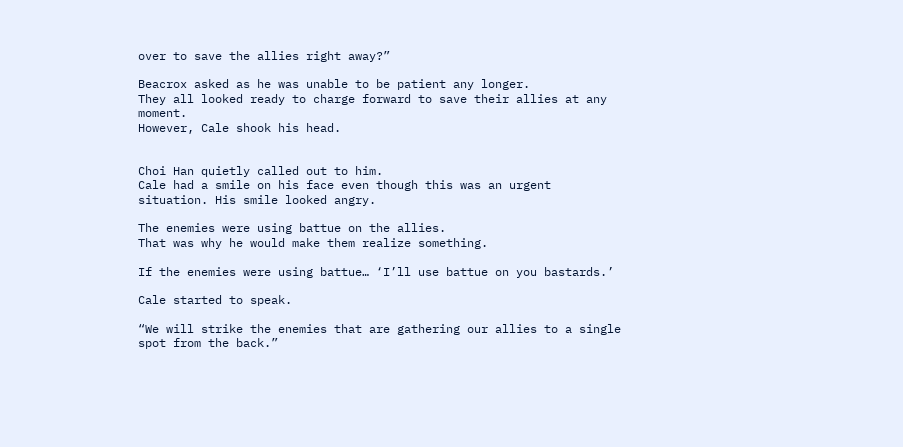over to save the allies right away?”

Beacrox asked as he was unable to be patient any longer.
They all looked ready to charge forward to save their allies at any moment.
However, Cale shook his head.


Choi Han quietly called out to him.
Cale had a smile on his face even though this was an urgent situation. His smile looked angry.

The enemies were using battue on the allies.
That was why he would make them realize something.

If the enemies were using battue… ‘I’ll use battue on you bastards.’

Cale started to speak.

“We will strike the enemies that are gathering our allies to a single spot from the back.”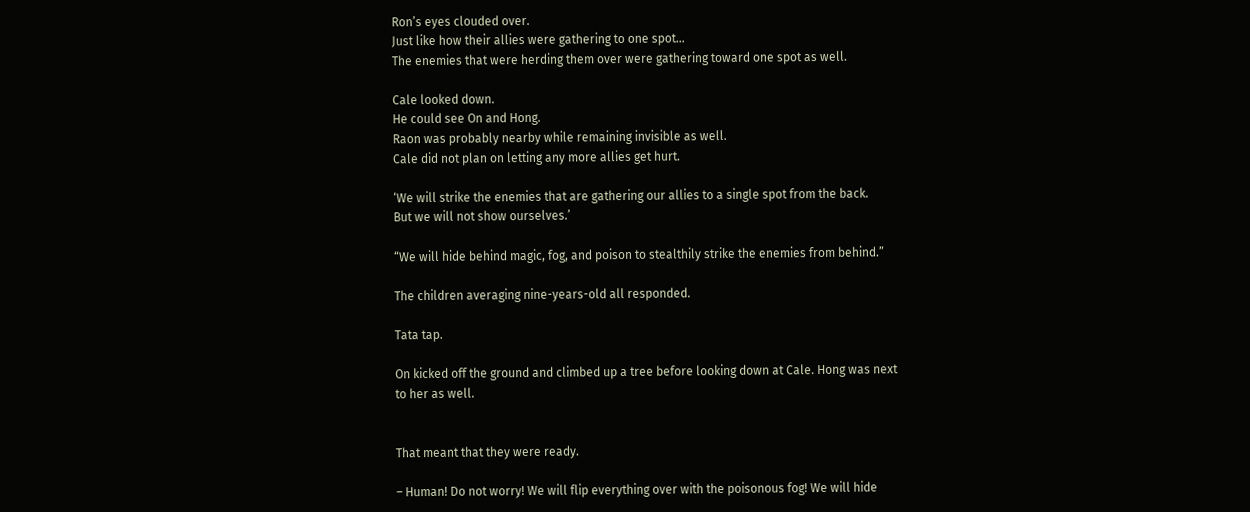Ron’s eyes clouded over.
Just like how their allies were gathering to one spot…
The enemies that were herding them over were gathering toward one spot as well.

Cale looked down.
He could see On and Hong.
Raon was probably nearby while remaining invisible as well.
Cale did not plan on letting any more allies get hurt.

‘We will strike the enemies that are gathering our allies to a single spot from the back.
But we will not show ourselves.’

“We will hide behind magic, fog, and poison to stealthily strike the enemies from behind.”

The children averaging nine-years-old all responded.

Tata tap.

On kicked off the ground and climbed up a tree before looking down at Cale. Hong was next to her as well.


That meant that they were ready.

– Human! Do not worry! We will flip everything over with the poisonous fog! We will hide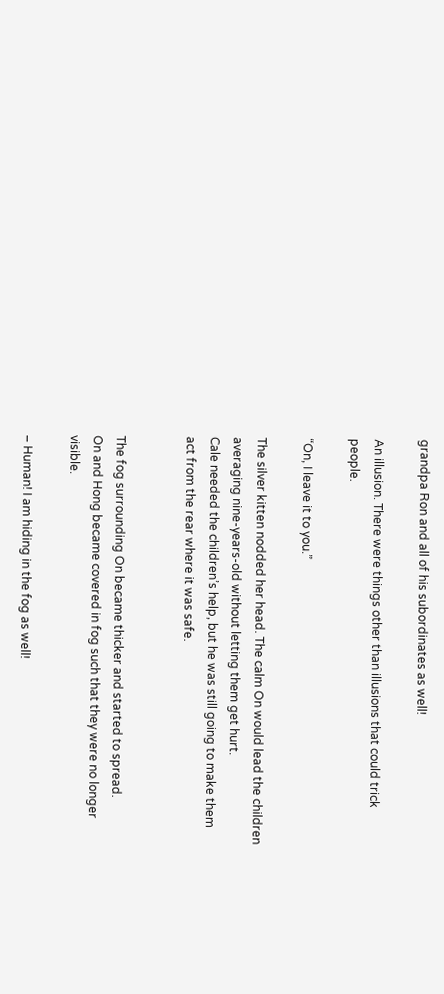grandpa Ron and all of his subordinates as well!

An illusion. There were things other than illusions that could trick people.

“On, I leave it to you.”

The silver kitten nodded her head. The calm On would lead the children averaging nine-years-old without letting them get hurt.
Cale needed the children’s help, but he was still going to make them act from the rear where it was safe.


The fog surrounding On became thicker and started to spread.
On and Hong became covered in fog such that they were no longer visible.

– Human! I am hiding in the fog as well!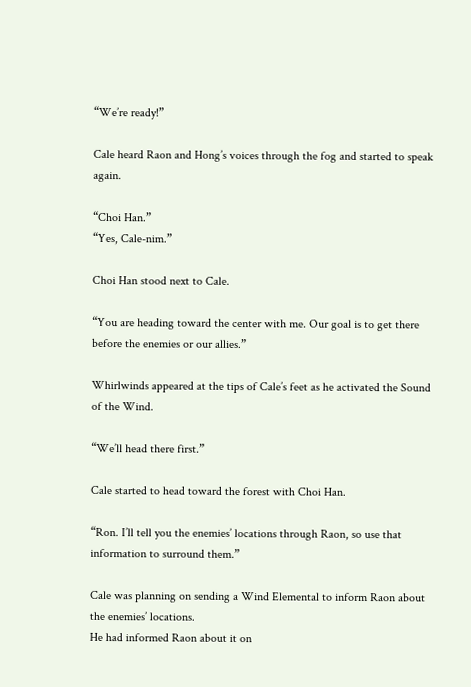“We’re ready!”

Cale heard Raon and Hong’s voices through the fog and started to speak again.

“Choi Han.”
“Yes, Cale-nim.”

Choi Han stood next to Cale.

“You are heading toward the center with me. Our goal is to get there before the enemies or our allies.”

Whirlwinds appeared at the tips of Cale’s feet as he activated the Sound of the Wind.

“We’ll head there first.”

Cale started to head toward the forest with Choi Han.

“Ron. I’ll tell you the enemies’ locations through Raon, so use that information to surround them.”

Cale was planning on sending a Wind Elemental to inform Raon about the enemies’ locations.
He had informed Raon about it on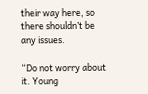their way here, so there shouldn’t be any issues.

“Do not worry about it. Young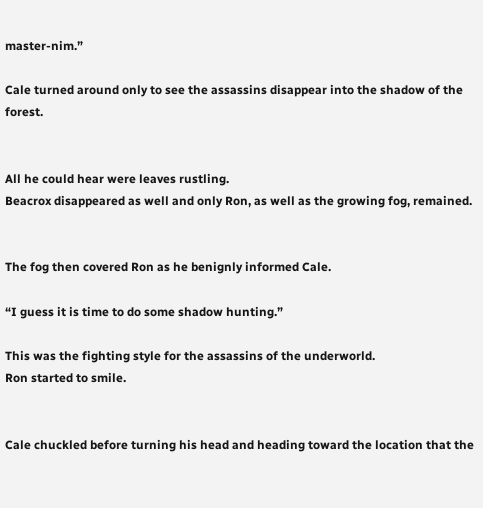master-nim.”

Cale turned around only to see the assassins disappear into the shadow of the forest.


All he could hear were leaves rustling.
Beacrox disappeared as well and only Ron, as well as the growing fog, remained.


The fog then covered Ron as he benignly informed Cale.

“I guess it is time to do some shadow hunting.”

This was the fighting style for the assassins of the underworld.
Ron started to smile.


Cale chuckled before turning his head and heading toward the location that the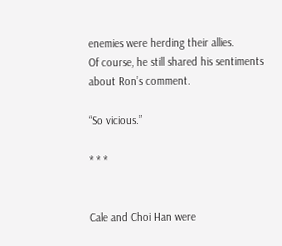enemies were herding their allies.
Of course, he still shared his sentiments about Ron’s comment.

“So vicious.”

* * *


Cale and Choi Han were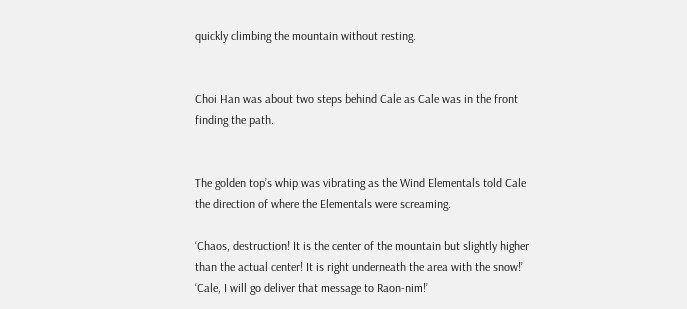quickly climbing the mountain without resting.


Choi Han was about two steps behind Cale as Cale was in the front finding the path.


The golden top’s whip was vibrating as the Wind Elementals told Cale the direction of where the Elementals were screaming.

‘Chaos, destruction! It is the center of the mountain but slightly higher than the actual center! It is right underneath the area with the snow!’
‘Cale, I will go deliver that message to Raon-nim!’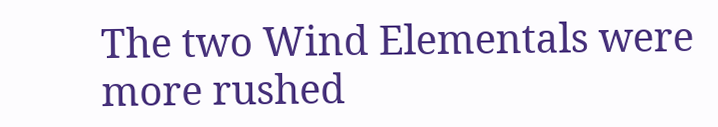The two Wind Elementals were more rushed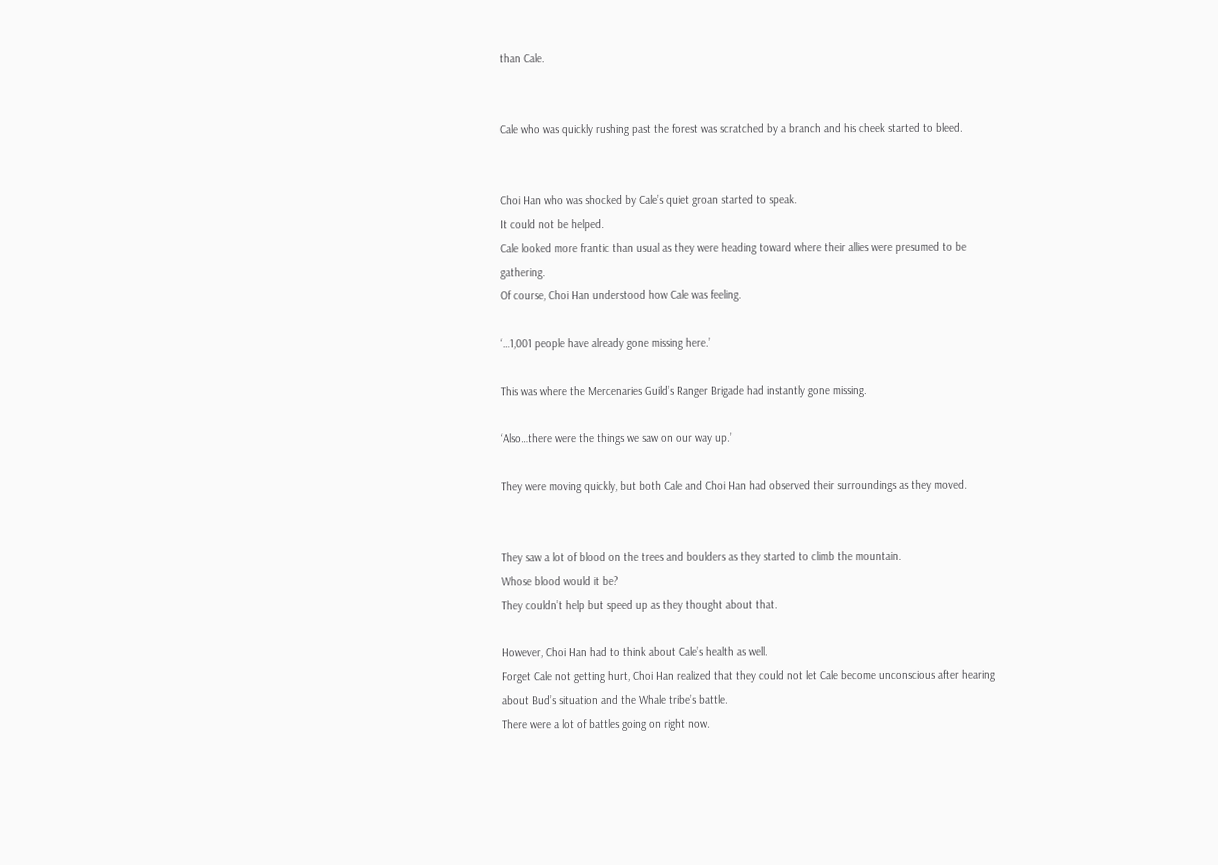than Cale.


Cale who was quickly rushing past the forest was scratched by a branch and his cheek started to bleed.


Choi Han who was shocked by Cale’s quiet groan started to speak.
It could not be helped.
Cale looked more frantic than usual as they were heading toward where their allies were presumed to be gathering.
Of course, Choi Han understood how Cale was feeling.

‘…1,001 people have already gone missing here.’

This was where the Mercenaries Guild’s Ranger Brigade had instantly gone missing.

‘Also…there were the things we saw on our way up.’

They were moving quickly, but both Cale and Choi Han had observed their surroundings as they moved.


They saw a lot of blood on the trees and boulders as they started to climb the mountain.
Whose blood would it be?
They couldn’t help but speed up as they thought about that.

However, Choi Han had to think about Cale’s health as well.
Forget Cale not getting hurt, Choi Han realized that they could not let Cale become unconscious after hearing about Bud’s situation and the Whale tribe’s battle.
There were a lot of battles going on right now.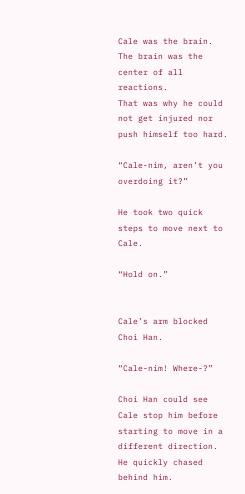Cale was the brain.
The brain was the center of all reactions.
That was why he could not get injured nor push himself too hard.

“Cale-nim, aren’t you overdoing it?”

He took two quick steps to move next to Cale.

“Hold on.”


Cale’s arm blocked Choi Han.

“Cale-nim! Where-?”

Choi Han could see Cale stop him before starting to move in a different direction.
He quickly chased behind him.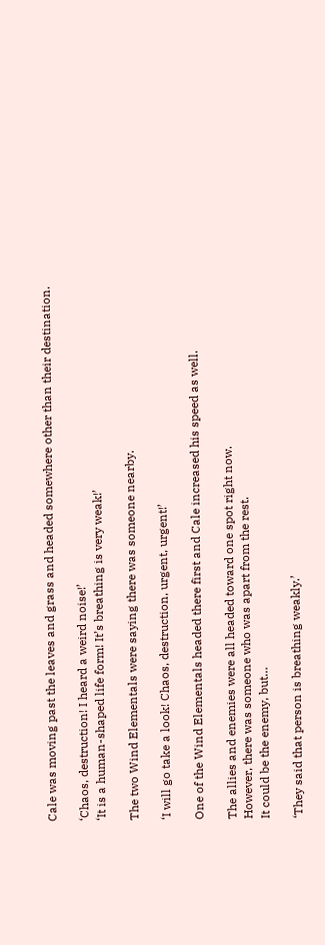Cale was moving past the leaves and grass and headed somewhere other than their destination.

‘Chaos, destruction! I heard a weird noise!’
‘It is a human-shaped life form! It’s breathing is very weak!’

The two Wind Elementals were saying there was someone nearby.

‘I will go take a look! Chaos, destruction, urgent, urgent!’

One of the Wind Elementals headed there first and Cale increased his speed as well.

The allies and enemies were all headed toward one spot right now.
However, there was someone who was apart from the rest.
It could be the enemy, but…

‘They said that person is breathing weakly.’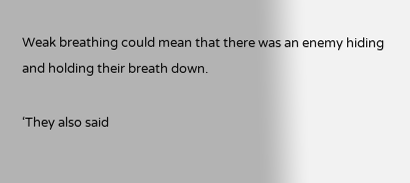Weak breathing could mean that there was an enemy hiding and holding their breath down.

‘They also said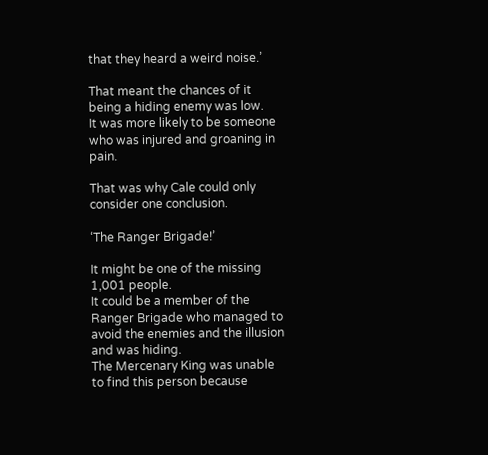that they heard a weird noise.’

That meant the chances of it being a hiding enemy was low.
It was more likely to be someone who was injured and groaning in pain.

That was why Cale could only consider one conclusion.

‘The Ranger Brigade!’

It might be one of the missing 1,001 people.
It could be a member of the Ranger Brigade who managed to avoid the enemies and the illusion and was hiding.
The Mercenary King was unable to find this person because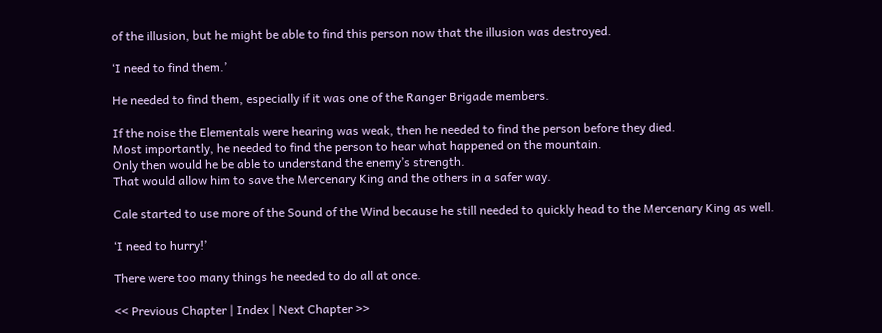of the illusion, but he might be able to find this person now that the illusion was destroyed.

‘I need to find them.’

He needed to find them, especially if it was one of the Ranger Brigade members.

If the noise the Elementals were hearing was weak, then he needed to find the person before they died.
Most importantly, he needed to find the person to hear what happened on the mountain.
Only then would he be able to understand the enemy’s strength.
That would allow him to save the Mercenary King and the others in a safer way.

Cale started to use more of the Sound of the Wind because he still needed to quickly head to the Mercenary King as well.

‘I need to hurry!’

There were too many things he needed to do all at once.

<< Previous Chapter | Index | Next Chapter >>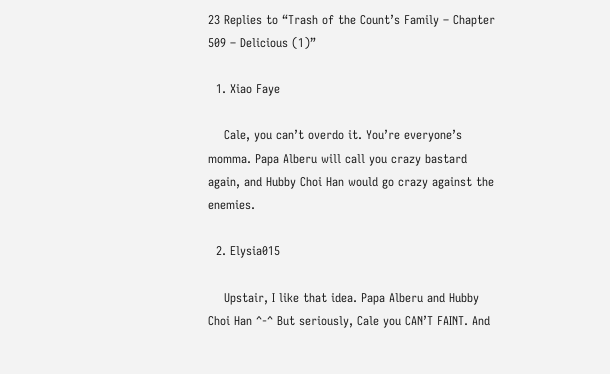23 Replies to “Trash of the Count’s Family – Chapter 509 – Delicious (1)”

  1. Xiao Faye

    Cale, you can’t overdo it. You’re everyone’s momma. Papa Alberu will call you crazy bastard again, and Hubby Choi Han would go crazy against the enemies.

  2. Elysia015

    Upstair, I like that idea. Papa Alberu and Hubby Choi Han ^-^ But seriously, Cale you CAN’T FAINT. And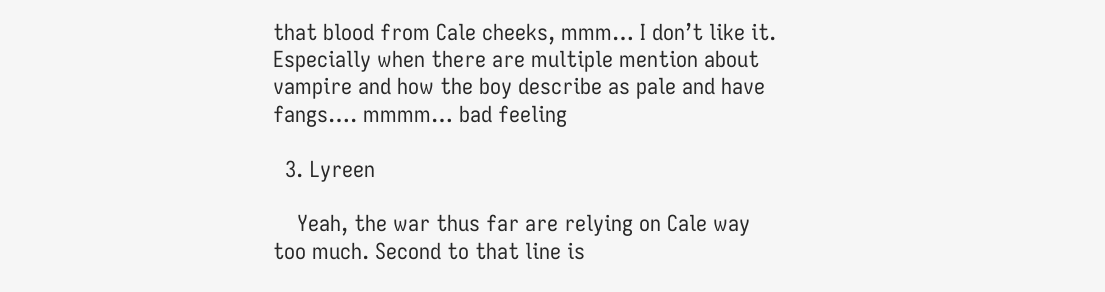that blood from Cale cheeks, mmm… I don’t like it. Especially when there are multiple mention about vampire and how the boy describe as pale and have fangs…. mmmm… bad feeling

  3. Lyreen

    Yeah, the war thus far are relying on Cale way too much. Second to that line is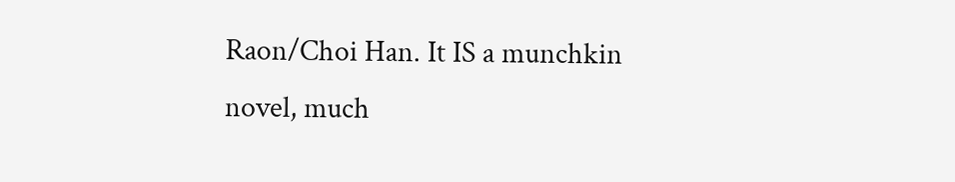Raon/Choi Han. It IS a munchkin novel, much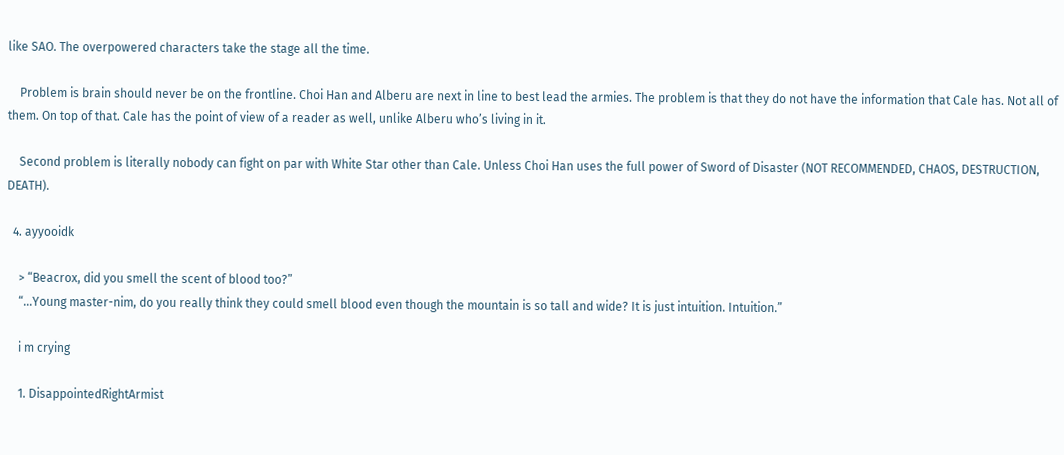like SAO. The overpowered characters take the stage all the time.

    Problem is brain should never be on the frontline. Choi Han and Alberu are next in line to best lead the armies. The problem is that they do not have the information that Cale has. Not all of them. On top of that. Cale has the point of view of a reader as well, unlike Alberu who’s living in it.

    Second problem is literally nobody can fight on par with White Star other than Cale. Unless Choi Han uses the full power of Sword of Disaster (NOT RECOMMENDED, CHAOS, DESTRUCTION, DEATH).

  4. ayyooidk

    > “Beacrox, did you smell the scent of blood too?”
    “…Young master-nim, do you really think they could smell blood even though the mountain is so tall and wide? It is just intuition. Intuition.”

    i m crying

    1. DisappointedRightArmist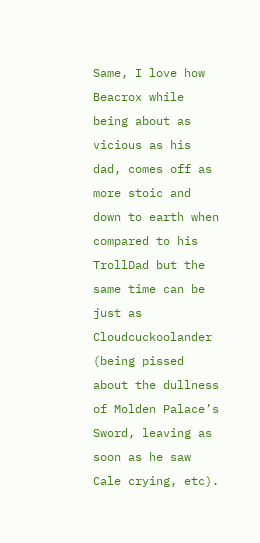Same, I love how Beacrox while being about as vicious as his dad, comes off as more stoic and down to earth when compared to his TrollDad but the same time can be just as Cloudcuckoolander (being pissed about the dullness of Molden Palace’s Sword, leaving as soon as he saw Cale crying, etc).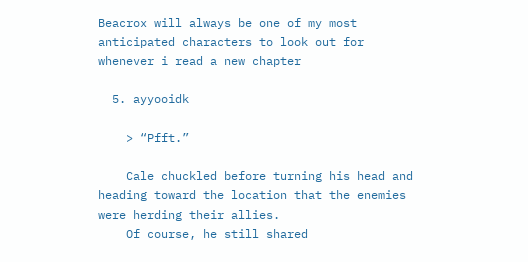Beacrox will always be one of my most anticipated characters to look out for whenever i read a new chapter

  5. ayyooidk

    > “Pfft.”

    Cale chuckled before turning his head and heading toward the location that the enemies were herding their allies.
    Of course, he still shared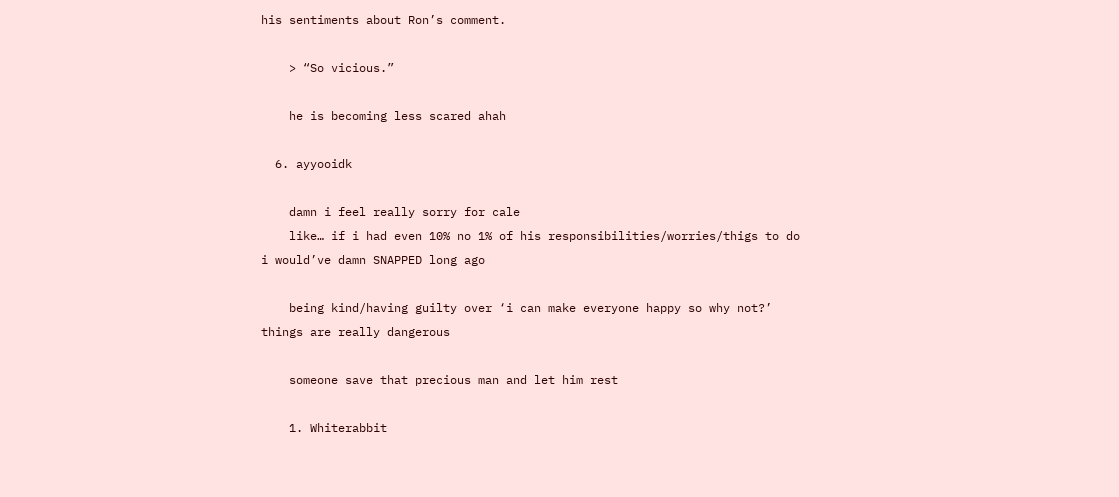his sentiments about Ron’s comment.

    > “So vicious.”

    he is becoming less scared ahah

  6. ayyooidk

    damn i feel really sorry for cale
    like… if i had even 10% no 1% of his responsibilities/worries/thigs to do i would’ve damn SNAPPED long ago

    being kind/having guilty over ‘i can make everyone happy so why not?’ things are really dangerous

    someone save that precious man and let him rest

    1. Whiterabbit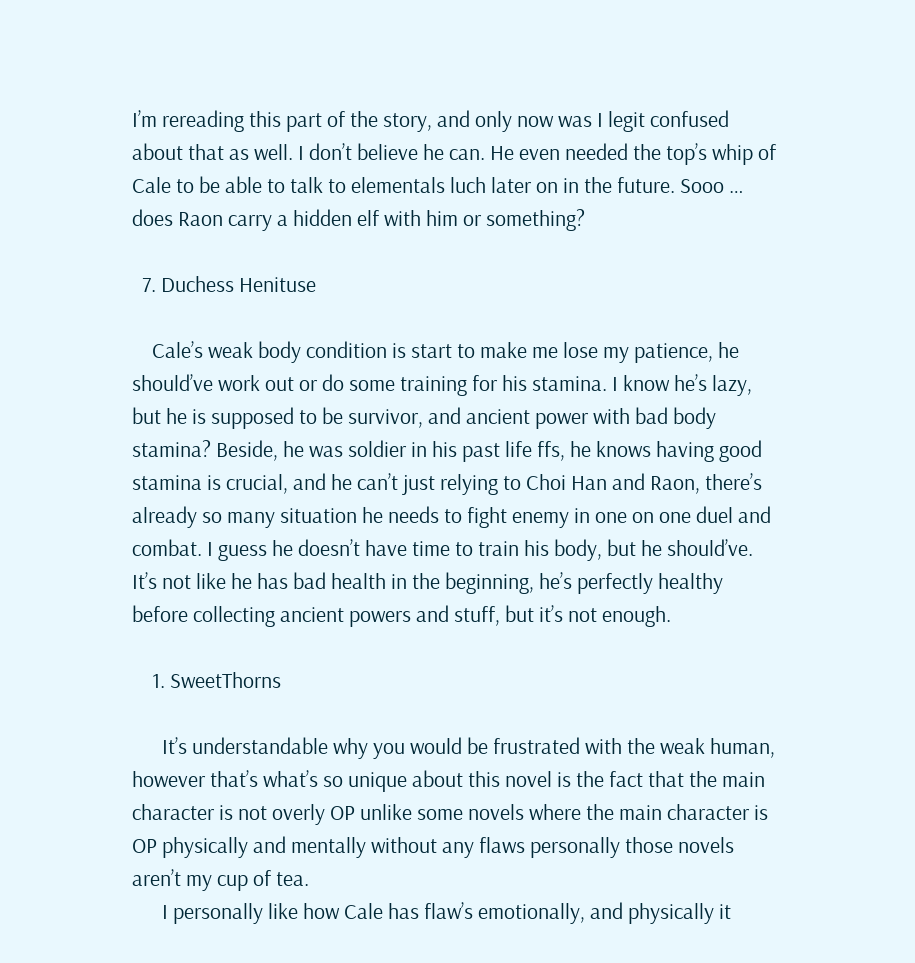I’m rereading this part of the story, and only now was I legit confused about that as well. I don’t believe he can. He even needed the top’s whip of Cale to be able to talk to elementals luch later on in the future. Sooo … does Raon carry a hidden elf with him or something?

  7. Duchess Henituse

    Cale’s weak body condition is start to make me lose my patience, he should’ve work out or do some training for his stamina. I know he’s lazy, but he is supposed to be survivor, and ancient power with bad body stamina? Beside, he was soldier in his past life ffs, he knows having good stamina is crucial, and he can’t just relying to Choi Han and Raon, there’s already so many situation he needs to fight enemy in one on one duel and combat. I guess he doesn’t have time to train his body, but he should’ve. It’s not like he has bad health in the beginning, he’s perfectly healthy before collecting ancient powers and stuff, but it’s not enough.

    1. SweetThorns

      It’s understandable why you would be frustrated with the weak human, however that’s what’s so unique about this novel is the fact that the main character is not overly OP unlike some novels where the main character is OP physically and mentally without any flaws personally those novels aren’t my cup of tea.
      I personally like how Cale has flaw’s emotionally, and physically it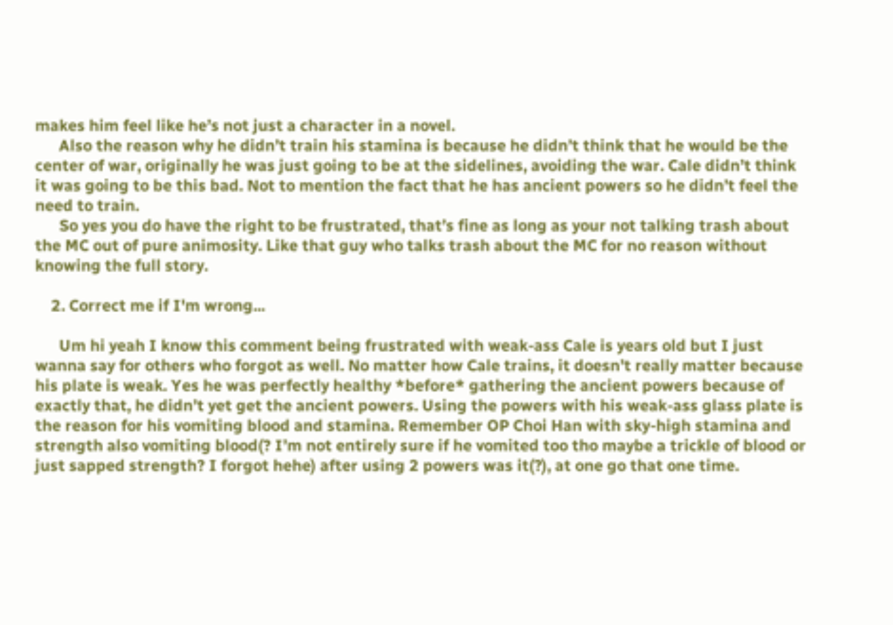makes him feel like he’s not just a character in a novel.
      Also the reason why he didn’t train his stamina is because he didn’t think that he would be the center of war, originally he was just going to be at the sidelines, avoiding the war. Cale didn’t think it was going to be this bad. Not to mention the fact that he has ancient powers so he didn’t feel the need to train.
      So yes you do have the right to be frustrated, that’s fine as long as your not talking trash about the MC out of pure animosity. Like that guy who talks trash about the MC for no reason without knowing the full story.

    2. Correct me if I'm wrong...

      Um hi yeah I know this comment being frustrated with weak-ass Cale is years old but I just wanna say for others who forgot as well. No matter how Cale trains, it doesn’t really matter because his plate is weak. Yes he was perfectly healthy *before* gathering the ancient powers because of exactly that, he didn’t yet get the ancient powers. Using the powers with his weak-ass glass plate is the reason for his vomiting blood and stamina. Remember OP Choi Han with sky-high stamina and strength also vomiting blood(? I’m not entirely sure if he vomited too tho maybe a trickle of blood or just sapped strength? I forgot hehe) after using 2 powers was it(?), at one go that one time.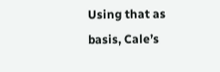Using that as basis, Cale’s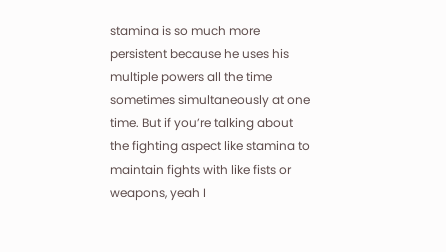stamina is so much more persistent because he uses his multiple powers all the time sometimes simultaneously at one time. But if you’re talking about the fighting aspect like stamina to maintain fights with like fists or weapons, yeah I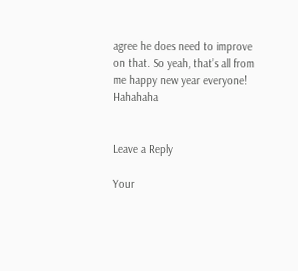agree he does need to improve on that. So yeah, that’s all from me happy new year everyone! Hahahaha


Leave a Reply

Your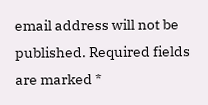email address will not be published. Required fields are marked *